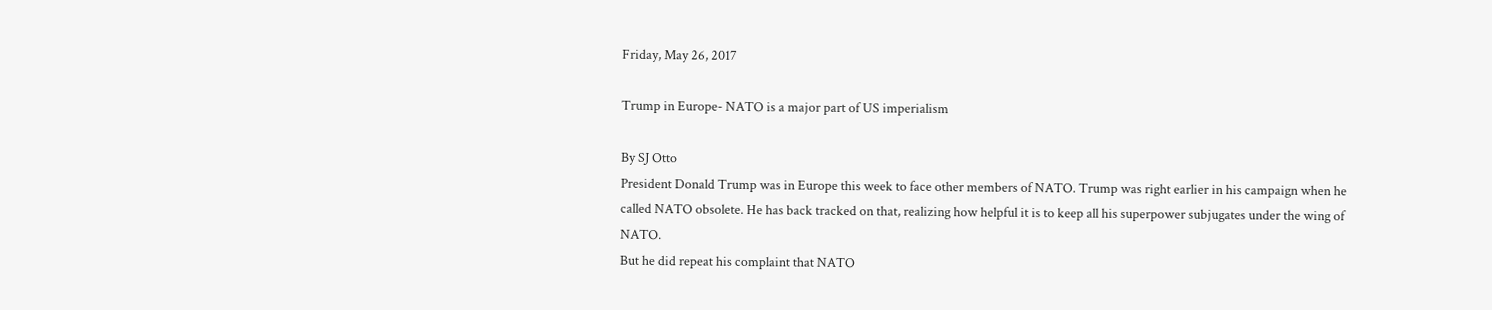Friday, May 26, 2017

Trump in Europe- NATO is a major part of US imperialism

By SJ Otto
President Donald Trump was in Europe this week to face other members of NATO. Trump was right earlier in his campaign when he called NATO obsolete. He has back tracked on that, realizing how helpful it is to keep all his superpower subjugates under the wing of NATO.
But he did repeat his complaint that NATO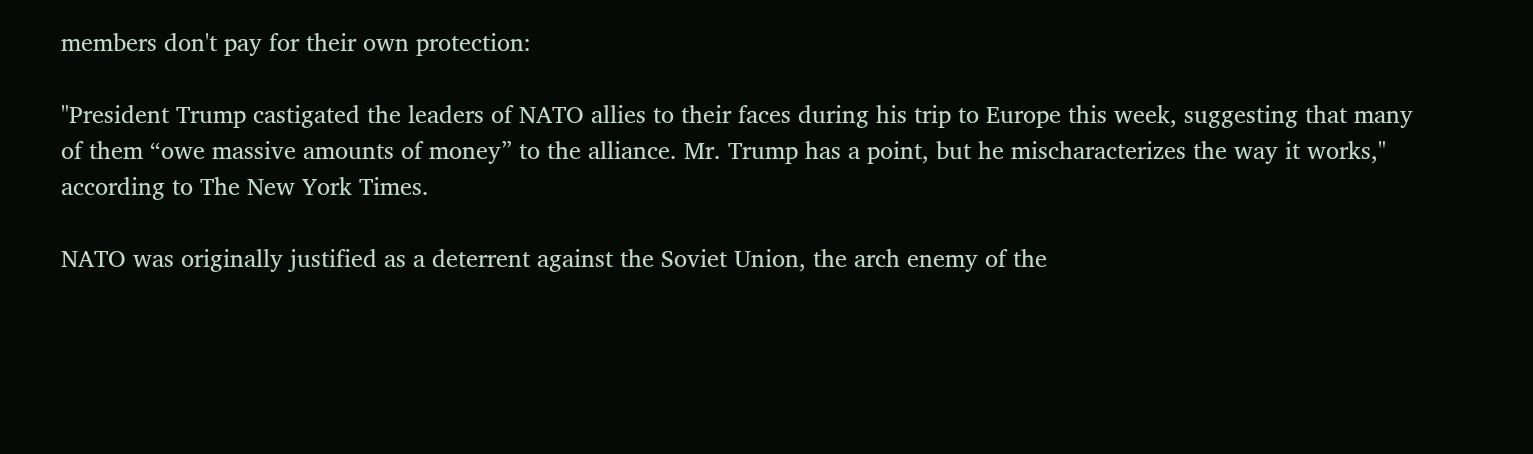members don't pay for their own protection:

"President Trump castigated the leaders of NATO allies to their faces during his trip to Europe this week, suggesting that many of them “owe massive amounts of money” to the alliance. Mr. Trump has a point, but he mischaracterizes the way it works," according to The New York Times.

NATO was originally justified as a deterrent against the Soviet Union, the arch enemy of the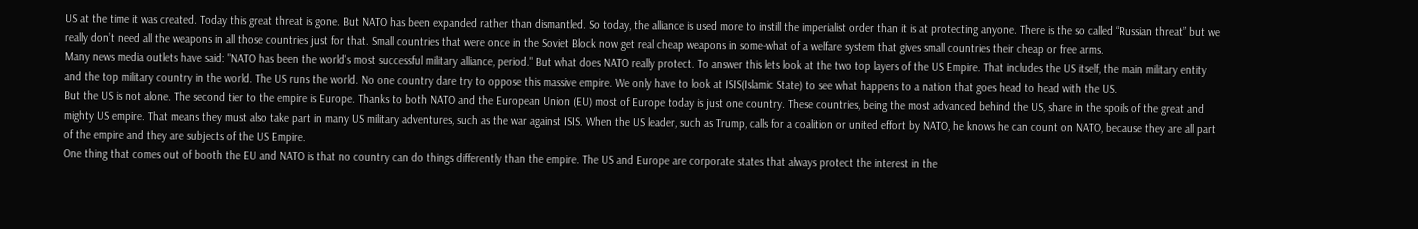US at the time it was created. Today this great threat is gone. But NATO has been expanded rather than dismantled. So today, the alliance is used more to instill the imperialist order than it is at protecting anyone. There is the so called “Russian threat” but we really don’t need all the weapons in all those countries just for that. Small countries that were once in the Soviet Block now get real cheap weapons in some-what of a welfare system that gives small countries their cheap or free arms.
Many news media outlets have said: "NATO has been the world's most successful military alliance, period." But what does NATO really protect. To answer this lets look at the two top layers of the US Empire. That includes the US itself, the main military entity and the top military country in the world. The US runs the world. No one country dare try to oppose this massive empire. We only have to look at ISIS(Islamic State) to see what happens to a nation that goes head to head with the US.
But the US is not alone. The second tier to the empire is Europe. Thanks to both NATO and the European Union (EU) most of Europe today is just one country. These countries, being the most advanced behind the US, share in the spoils of the great and mighty US empire. That means they must also take part in many US military adventures, such as the war against ISIS. When the US leader, such as Trump, calls for a coalition or united effort by NATO, he knows he can count on NATO, because they are all part of the empire and they are subjects of the US Empire.
One thing that comes out of booth the EU and NATO is that no country can do things differently than the empire. The US and Europe are corporate states that always protect the interest in the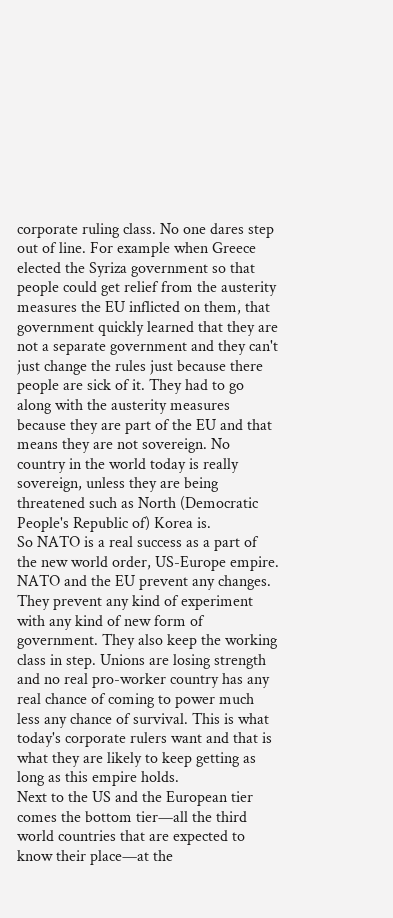corporate ruling class. No one dares step out of line. For example when Greece elected the Syriza government so that people could get relief from the austerity measures the EU inflicted on them, that government quickly learned that they are not a separate government and they can't just change the rules just because there people are sick of it. They had to go along with the austerity measures because they are part of the EU and that means they are not sovereign. No country in the world today is really sovereign, unless they are being threatened such as North (Democratic People's Republic of) Korea is.
So NATO is a real success as a part of the new world order, US-Europe empire. NATO and the EU prevent any changes. They prevent any kind of experiment with any kind of new form of government. They also keep the working class in step. Unions are losing strength and no real pro-worker country has any real chance of coming to power much less any chance of survival. This is what today's corporate rulers want and that is what they are likely to keep getting as long as this empire holds.
Next to the US and the European tier comes the bottom tier—all the third world countries that are expected to know their place—at the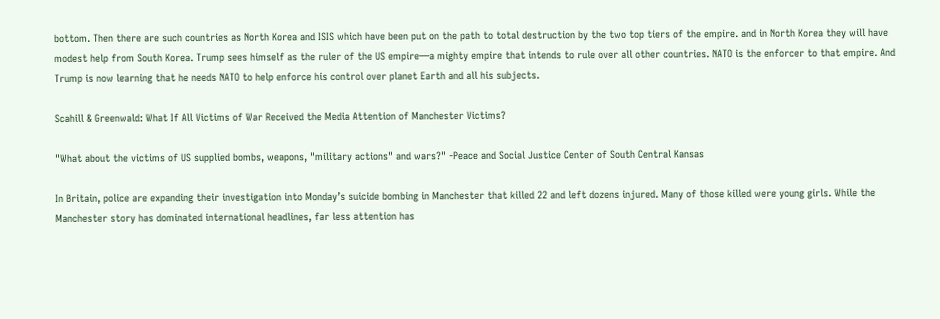bottom. Then there are such countries as North Korea and ISIS which have been put on the path to total destruction by the two top tiers of the empire. and in North Korea they will have modest help from South Korea. Trump sees himself as the ruler of the US empire—a mighty empire that intends to rule over all other countries. NATO is the enforcer to that empire. And Trump is now learning that he needs NATO to help enforce his control over planet Earth and all his subjects.

Scahill & Greenwald: What If All Victims of War Received the Media Attention of Manchester Victims?

"What about the victims of US supplied bombs, weapons, "military actions" and wars?" -Peace and Social Justice Center of South Central Kansas

In Britain, police are expanding their investigation into Monday’s suicide bombing in Manchester that killed 22 and left dozens injured. Many of those killed were young girls. While the Manchester story has dominated international headlines, far less attention has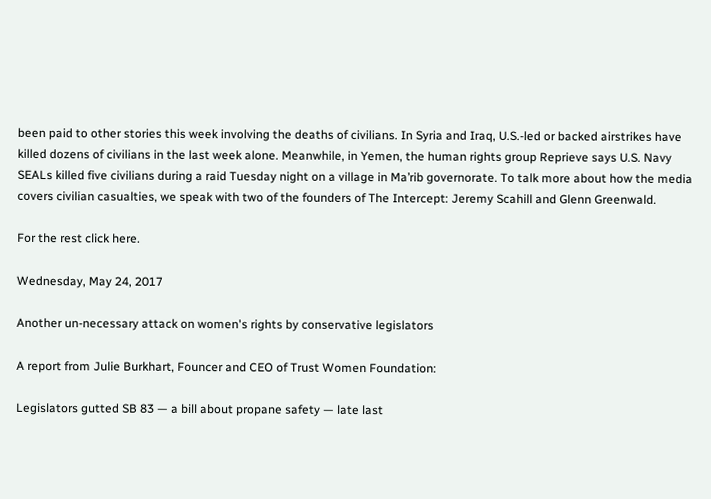been paid to other stories this week involving the deaths of civilians. In Syria and Iraq, U.S.-led or backed airstrikes have killed dozens of civilians in the last week alone. Meanwhile, in Yemen, the human rights group Reprieve says U.S. Navy SEALs killed five civilians during a raid Tuesday night on a village in Ma’rib governorate. To talk more about how the media covers civilian casualties, we speak with two of the founders of The Intercept: Jeremy Scahill and Glenn Greenwald.

For the rest click here.

Wednesday, May 24, 2017

Another un-necessary attack on women's rights by conservative legislators

A report from Julie Burkhart, Founcer and CEO of Trust Women Foundation:

Legislators gutted SB 83 — a bill about propane safety — late last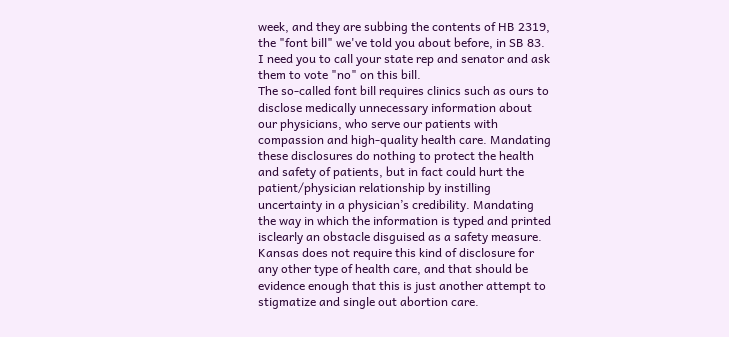week, and they are subbing the contents of HB 2319, the "font bill" we've told you about before, in SB 83. I need you to call your state rep and senator and ask them to vote "no" on this bill.
The so-called font bill requires clinics such as ours to disclose medically unnecessary information about our physicians, who serve our patients with compassion and high-quality health care. Mandating these disclosures do nothing to protect the health and safety of patients, but in fact could hurt the patient/physician relationship by instilling uncertainty in a physician’s credibility. Mandating the way in which the information is typed and printed isclearly an obstacle disguised as a safety measure. Kansas does not require this kind of disclosure for any other type of health care, and that should be evidence enough that this is just another attempt to stigmatize and single out abortion care.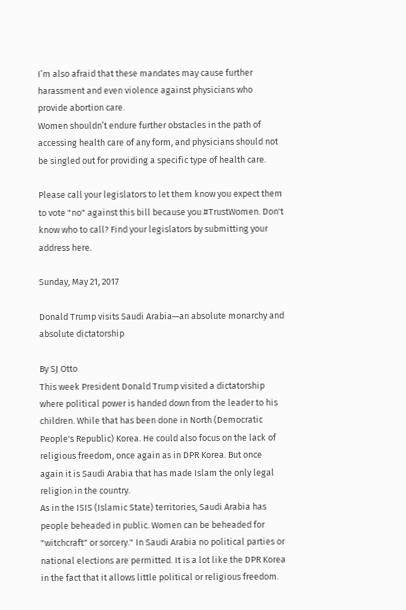I’m also afraid that these mandates may cause further harassment and even violence against physicians who provide abortion care.
Women shouldn’t endure further obstacles in the path of accessing health care of any form, and physicians should not be singled out for providing a specific type of health care.

Please call your legislators to let them know you expect them to vote "no" against this bill because you #TrustWomen. Don't know who to call? Find your legislators by submitting your address here.

Sunday, May 21, 2017

Donald Trump visits Saudi Arabia—an absolute monarchy and absolute dictatorship

By SJ Otto
This week President Donald Trump visited a dictatorship where political power is handed down from the leader to his children. While that has been done in North (Democratic People's Republic) Korea. He could also focus on the lack of religious freedom, once again as in DPR Korea. But once again it is Saudi Arabia that has made Islam the only legal religion in the country.
As in the ISIS (Islamic State) territories, Saudi Arabia has people beheaded in public. Women can be beheaded for "witchcraft" or sorcery." In Saudi Arabia no political parties or national elections are permitted. It is a lot like the DPR Korea in the fact that it allows little political or religious freedom.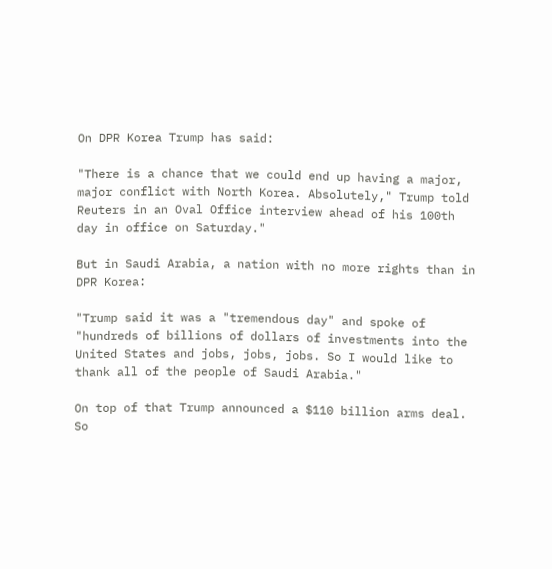On DPR Korea Trump has said:

"There is a chance that we could end up having a major, major conflict with North Korea. Absolutely," Trump told Reuters in an Oval Office interview ahead of his 100th day in office on Saturday."

But in Saudi Arabia, a nation with no more rights than in DPR Korea:

"Trump said it was a "tremendous day" and spoke of "hundreds of billions of dollars of investments into the United States and jobs, jobs, jobs. So I would like to thank all of the people of Saudi Arabia."

On top of that Trump announced a $110 billion arms deal. So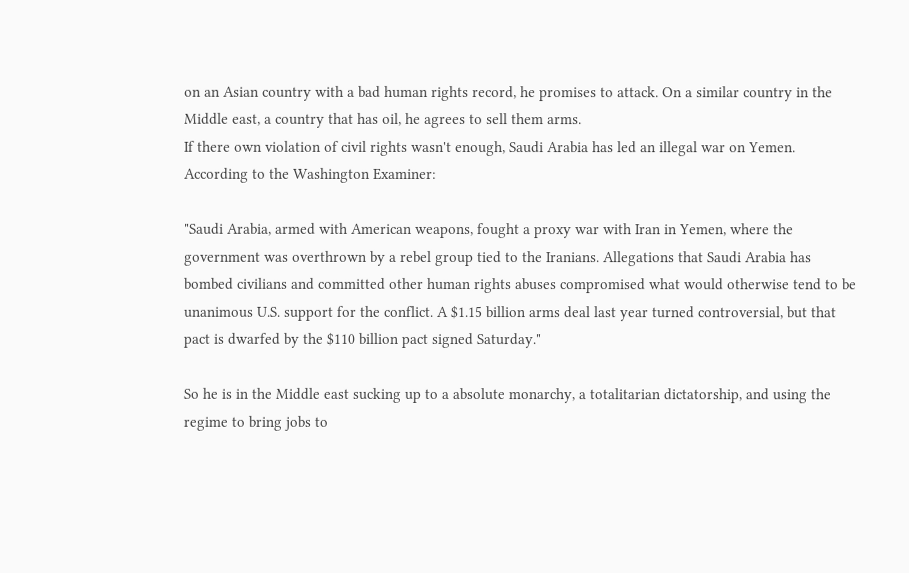on an Asian country with a bad human rights record, he promises to attack. On a similar country in the Middle east, a country that has oil, he agrees to sell them arms.
If there own violation of civil rights wasn't enough, Saudi Arabia has led an illegal war on Yemen. According to the Washington Examiner:

"Saudi Arabia, armed with American weapons, fought a proxy war with Iran in Yemen, where the government was overthrown by a rebel group tied to the Iranians. Allegations that Saudi Arabia has bombed civilians and committed other human rights abuses compromised what would otherwise tend to be unanimous U.S. support for the conflict. A $1.15 billion arms deal last year turned controversial, but that pact is dwarfed by the $110 billion pact signed Saturday."

So he is in the Middle east sucking up to a absolute monarchy, a totalitarian dictatorship, and using the regime to bring jobs to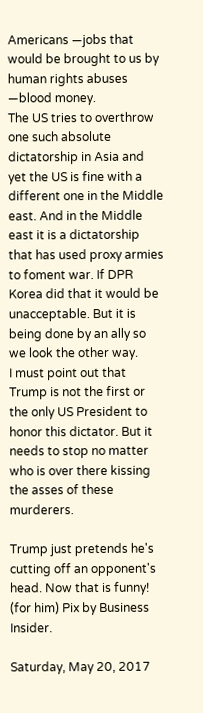Americans —jobs that would be brought to us by human rights abuses —blood money.
The US tries to overthrow one such absolute dictatorship in Asia and yet the US is fine with a different one in the Middle east. And in the Middle east it is a dictatorship that has used proxy armies to foment war. If DPR Korea did that it would be unacceptable. But it is being done by an ally so we look the other way.
I must point out that Trump is not the first or the only US President to honor this dictator. But it needs to stop no matter who is over there kissing the asses of these murderers.

Trump just pretends he's cutting off an opponent's head. Now that is funny! (for him) Pix by Business Insider.

Saturday, May 20, 2017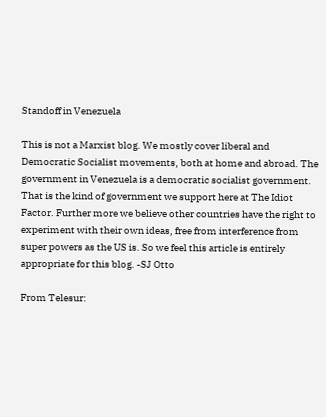Standoff in Venezuela

This is not a Marxist blog. We mostly cover liberal and Democratic Socialist movements, both at home and abroad. The government in Venezuela is a democratic socialist government. That is the kind of government we support here at The Idiot Factor. Further more we believe other countries have the right to experiment with their own ideas, free from interference from super powers as the US is. So we feel this article is entirely appropriate for this blog. -SJ Otto

From Telesur: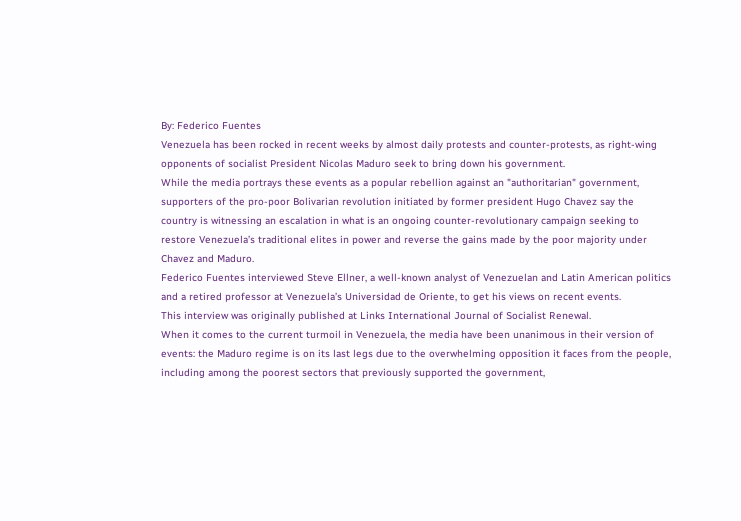By: Federico Fuentes
Venezuela has been rocked in recent weeks by almost daily protests and counter-protests, as right-wing opponents of socialist President Nicolas Maduro seek to bring down his government.
While the media portrays these events as a popular rebellion against an "authoritarian" government, supporters of the pro-poor Bolivarian revolution initiated by former president Hugo Chavez say the country is witnessing an escalation in what is an ongoing counter-revolutionary campaign seeking to restore Venezuela’s traditional elites in power and reverse the gains made by the poor majority under Chavez and Maduro.
Federico Fuentes interviewed Steve Ellner, a well-known analyst of Venezuelan and Latin American politics and a retired professor at Venezuela’s Universidad de Oriente, to get his views on recent events.
This interview was originally published at Links International Journal of Socialist Renewal.
When it comes to the current turmoil in Venezuela, the media have been unanimous in their version of events: the Maduro regime is on its last legs due to the overwhelming opposition it faces from the people, including among the poorest sectors that previously supported the government,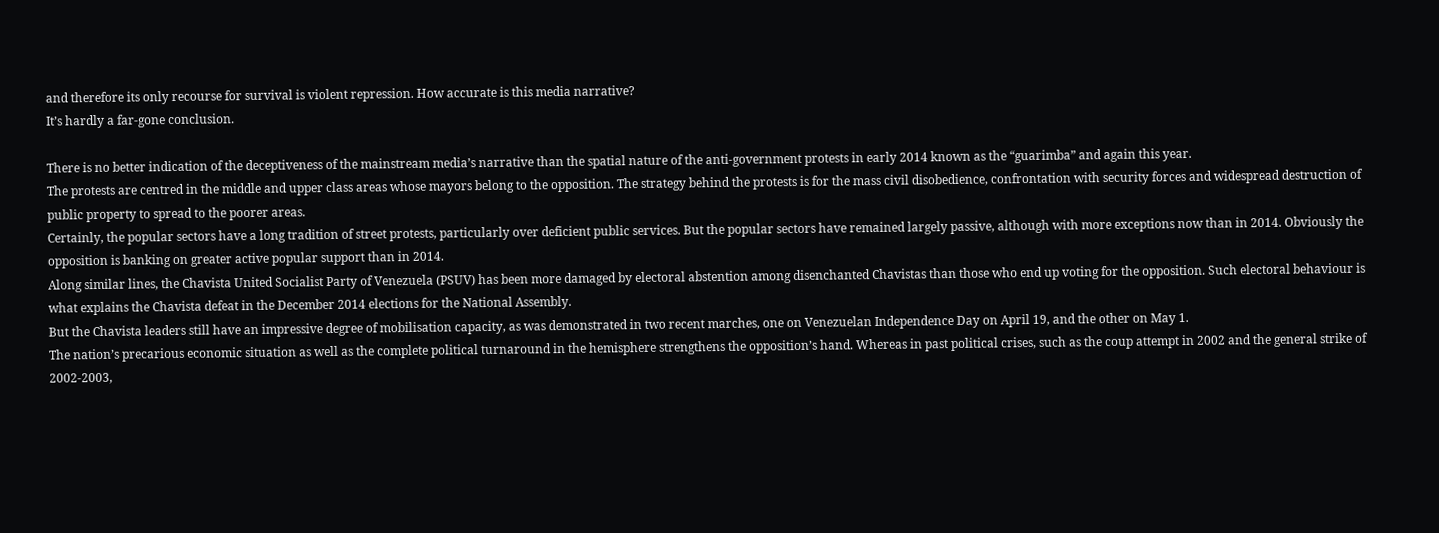and therefore its only recourse for survival is violent repression. How accurate is this media narrative?
It’s hardly a far-gone conclusion.

There is no better indication of the deceptiveness of the mainstream media’s narrative than the spatial nature of the anti-government protests in early 2014 known as the “guarimba” and again this year.
The protests are centred in the middle and upper class areas whose mayors belong to the opposition. The strategy behind the protests is for the mass civil disobedience, confrontation with security forces and widespread destruction of public property to spread to the poorer areas.
Certainly, the popular sectors have a long tradition of street protests, particularly over deficient public services. But the popular sectors have remained largely passive, although with more exceptions now than in 2014. Obviously the opposition is banking on greater active popular support than in 2014.
Along similar lines, the Chavista United Socialist Party of Venezuela (PSUV) has been more damaged by electoral abstention among disenchanted Chavistas than those who end up voting for the opposition. Such electoral behaviour is what explains the Chavista defeat in the December 2014 elections for the National Assembly.
But the Chavista leaders still have an impressive degree of mobilisation capacity, as was demonstrated in two recent marches, one on Venezuelan Independence Day on April 19, and the other on May 1.
The nation’s precarious economic situation as well as the complete political turnaround in the hemisphere strengthens the opposition’s hand. Whereas in past political crises, such as the coup attempt in 2002 and the general strike of 2002-2003,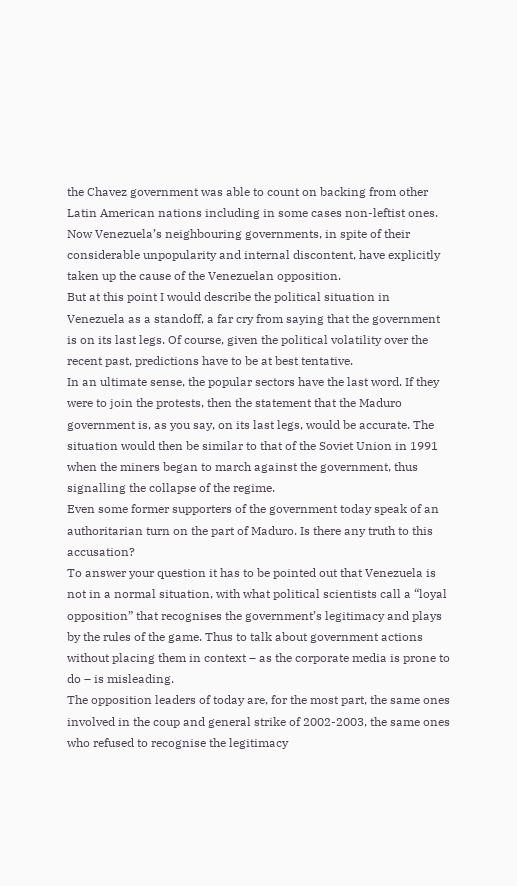the Chavez government was able to count on backing from other Latin American nations including in some cases non-leftist ones.
Now Venezuela’s neighbouring governments, in spite of their considerable unpopularity and internal discontent, have explicitly taken up the cause of the Venezuelan opposition.
But at this point I would describe the political situation in Venezuela as a standoff, a far cry from saying that the government is on its last legs. Of course, given the political volatility over the recent past, predictions have to be at best tentative.
In an ultimate sense, the popular sectors have the last word. If they were to join the protests, then the statement that the Maduro government is, as you say, on its last legs, would be accurate. The situation would then be similar to that of the Soviet Union in 1991 when the miners began to march against the government, thus signalling the collapse of the regime.
Even some former supporters of the government today speak of an authoritarian turn on the part of Maduro. Is there any truth to this accusation?
To answer your question it has to be pointed out that Venezuela is not in a normal situation, with what political scientists call a “loyal opposition” that recognises the government’s legitimacy and plays by the rules of the game. Thus to talk about government actions without placing them in context – as the corporate media is prone to do – is misleading.
The opposition leaders of today are, for the most part, the same ones involved in the coup and general strike of 2002-2003, the same ones who refused to recognise the legitimacy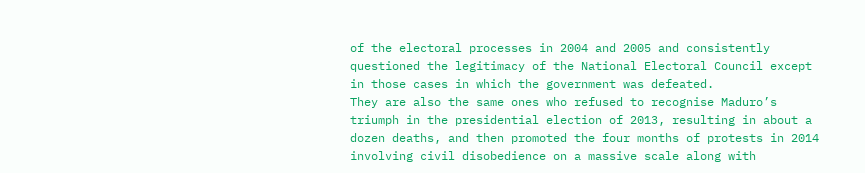of the electoral processes in 2004 and 2005 and consistently questioned the legitimacy of the National Electoral Council except in those cases in which the government was defeated.
They are also the same ones who refused to recognise Maduro’s triumph in the presidential election of 2013, resulting in about a dozen deaths, and then promoted the four months of protests in 2014 involving civil disobedience on a massive scale along with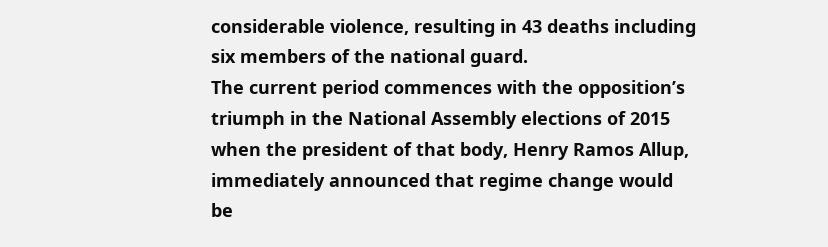considerable violence, resulting in 43 deaths including six members of the national guard.
The current period commences with the opposition’s triumph in the National Assembly elections of 2015 when the president of that body, Henry Ramos Allup, immediately announced that regime change would be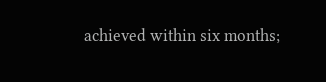achieved within six months;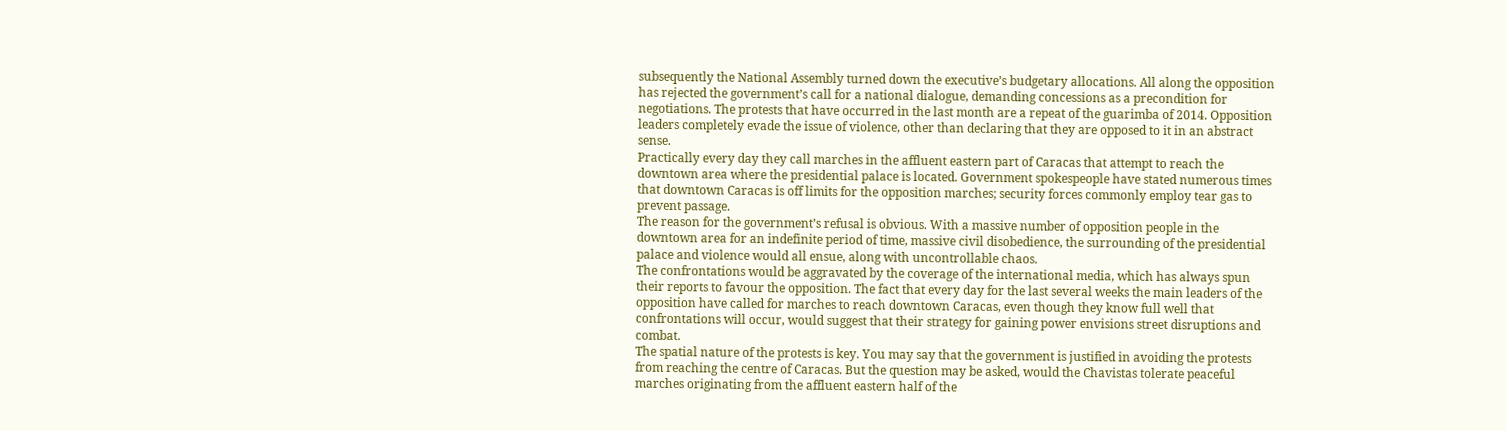subsequently the National Assembly turned down the executive’s budgetary allocations. All along the opposition has rejected the government’s call for a national dialogue, demanding concessions as a precondition for negotiations. The protests that have occurred in the last month are a repeat of the guarimba of 2014. Opposition leaders completely evade the issue of violence, other than declaring that they are opposed to it in an abstract sense.
Practically every day they call marches in the affluent eastern part of Caracas that attempt to reach the downtown area where the presidential palace is located. Government spokespeople have stated numerous times that downtown Caracas is off limits for the opposition marches; security forces commonly employ tear gas to prevent passage.
The reason for the government’s refusal is obvious. With a massive number of opposition people in the downtown area for an indefinite period of time, massive civil disobedience, the surrounding of the presidential palace and violence would all ensue, along with uncontrollable chaos.
The confrontations would be aggravated by the coverage of the international media, which has always spun their reports to favour the opposition. The fact that every day for the last several weeks the main leaders of the opposition have called for marches to reach downtown Caracas, even though they know full well that confrontations will occur, would suggest that their strategy for gaining power envisions street disruptions and combat.
The spatial nature of the protests is key. You may say that the government is justified in avoiding the protests from reaching the centre of Caracas. But the question may be asked, would the Chavistas tolerate peaceful marches originating from the affluent eastern half of the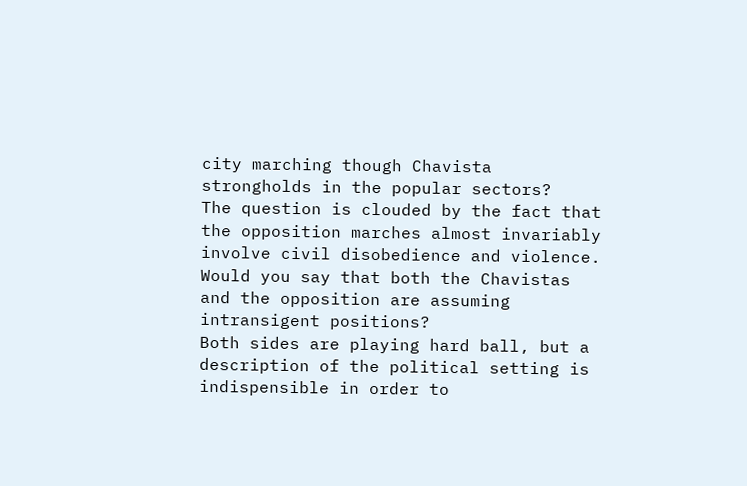city marching though Chavista strongholds in the popular sectors?
The question is clouded by the fact that the opposition marches almost invariably involve civil disobedience and violence.
Would you say that both the Chavistas and the opposition are assuming intransigent positions?
Both sides are playing hard ball, but a description of the political setting is indispensible in order to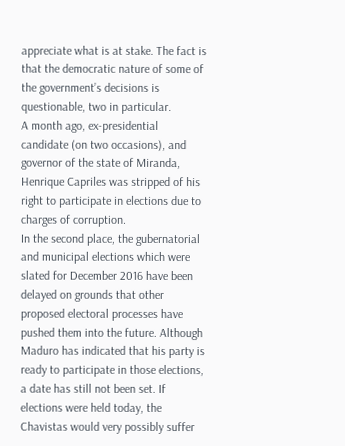appreciate what is at stake. The fact is that the democratic nature of some of the government’s decisions is questionable, two in particular.
A month ago, ex-presidential candidate (on two occasions), and governor of the state of Miranda, Henrique Capriles was stripped of his right to participate in elections due to charges of corruption.
In the second place, the gubernatorial and municipal elections which were slated for December 2016 have been delayed on grounds that other proposed electoral processes have pushed them into the future. Although Maduro has indicated that his party is ready to participate in those elections, a date has still not been set. If elections were held today, the Chavistas would very possibly suffer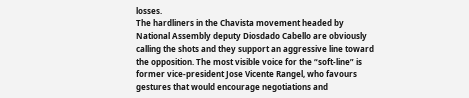losses.
The hardliners in the Chavista movement headed by National Assembly deputy Diosdado Cabello are obviously calling the shots and they support an aggressive line toward the opposition. The most visible voice for the “soft-line” is former vice-president Jose Vicente Rangel, who favours gestures that would encourage negotiations and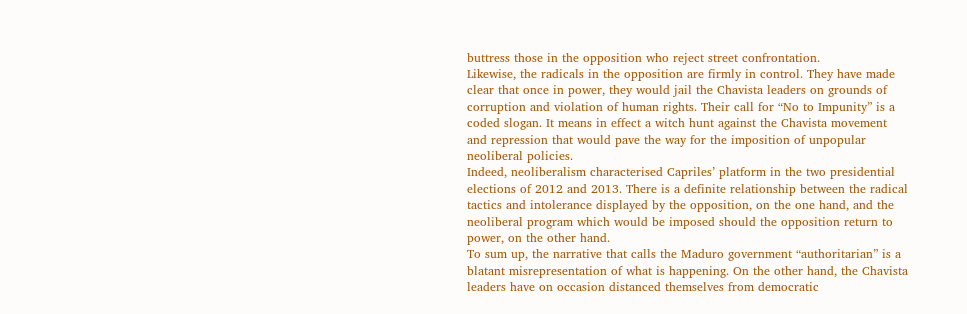buttress those in the opposition who reject street confrontation.
Likewise, the radicals in the opposition are firmly in control. They have made clear that once in power, they would jail the Chavista leaders on grounds of corruption and violation of human rights. Their call for “No to Impunity” is a coded slogan. It means in effect a witch hunt against the Chavista movement and repression that would pave the way for the imposition of unpopular neoliberal policies.
Indeed, neoliberalism characterised Capriles’ platform in the two presidential elections of 2012 and 2013. There is a definite relationship between the radical tactics and intolerance displayed by the opposition, on the one hand, and the neoliberal program which would be imposed should the opposition return to power, on the other hand.
To sum up, the narrative that calls the Maduro government “authoritarian” is a blatant misrepresentation of what is happening. On the other hand, the Chavista leaders have on occasion distanced themselves from democratic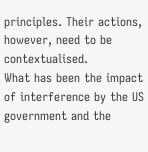principles. Their actions, however, need to be contextualised.
What has been the impact of interference by the US government and the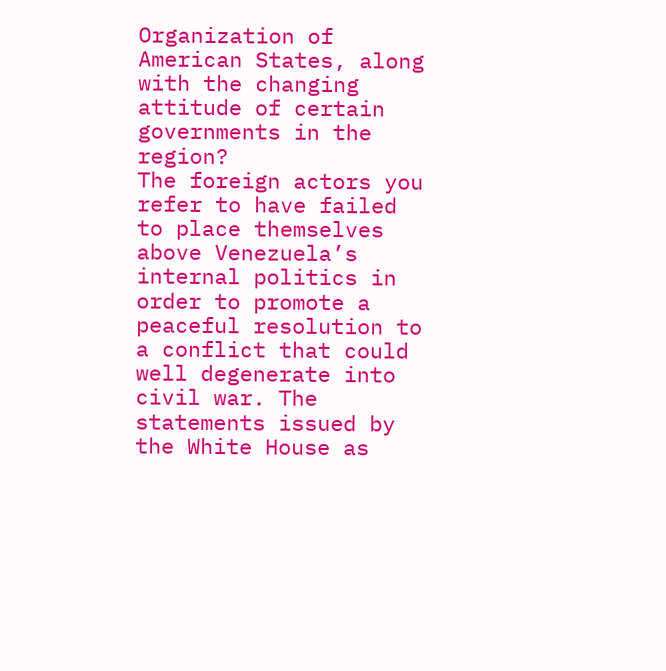Organization of American States, along with the changing attitude of certain governments in the region?
The foreign actors you refer to have failed to place themselves above Venezuela’s internal politics in order to promote a peaceful resolution to a conflict that could well degenerate into civil war. The statements issued by the White House as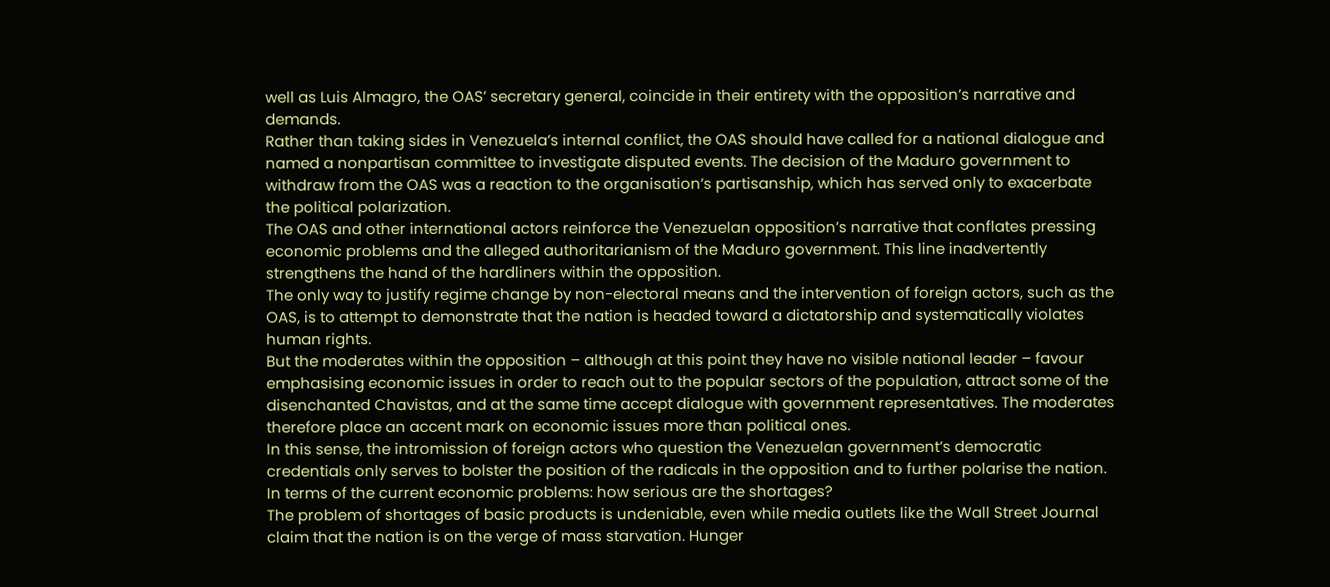well as Luis Almagro, the OAS’ secretary general, coincide in their entirety with the opposition’s narrative and demands.
Rather than taking sides in Venezuela’s internal conflict, the OAS should have called for a national dialogue and named a nonpartisan committee to investigate disputed events. The decision of the Maduro government to withdraw from the OAS was a reaction to the organisation’s partisanship, which has served only to exacerbate the political polarization.
The OAS and other international actors reinforce the Venezuelan opposition’s narrative that conflates pressing economic problems and the alleged authoritarianism of the Maduro government. This line inadvertently strengthens the hand of the hardliners within the opposition.
The only way to justify regime change by non-electoral means and the intervention of foreign actors, such as the OAS, is to attempt to demonstrate that the nation is headed toward a dictatorship and systematically violates human rights.
But the moderates within the opposition – although at this point they have no visible national leader – favour emphasising economic issues in order to reach out to the popular sectors of the population, attract some of the disenchanted Chavistas, and at the same time accept dialogue with government representatives. The moderates therefore place an accent mark on economic issues more than political ones.
In this sense, the intromission of foreign actors who question the Venezuelan government’s democratic credentials only serves to bolster the position of the radicals in the opposition and to further polarise the nation.
In terms of the current economic problems: how serious are the shortages?
The problem of shortages of basic products is undeniable, even while media outlets like the Wall Street Journal claim that the nation is on the verge of mass starvation. Hunger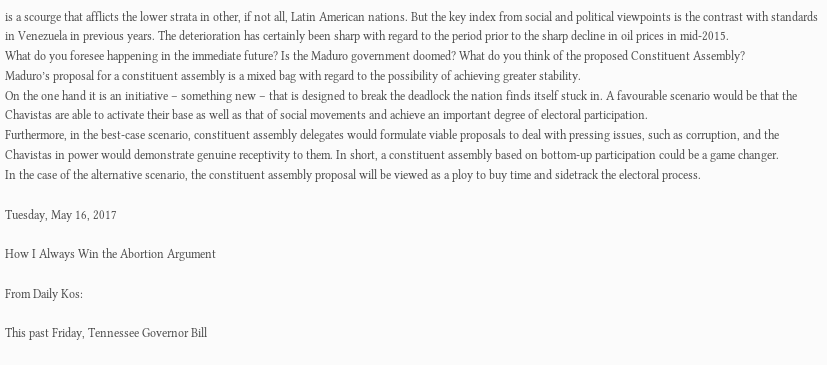is a scourge that afflicts the lower strata in other, if not all, Latin American nations. But the key index from social and political viewpoints is the contrast with standards in Venezuela in previous years. The deterioration has certainly been sharp with regard to the period prior to the sharp decline in oil prices in mid-2015.
What do you foresee happening in the immediate future? Is the Maduro government doomed? What do you think of the proposed Constituent Assembly?
Maduro’s proposal for a constituent assembly is a mixed bag with regard to the possibility of achieving greater stability.
On the one hand it is an initiative – something new – that is designed to break the deadlock the nation finds itself stuck in. A favourable scenario would be that the Chavistas are able to activate their base as well as that of social movements and achieve an important degree of electoral participation.
Furthermore, in the best-case scenario, constituent assembly delegates would formulate viable proposals to deal with pressing issues, such as corruption, and the Chavistas in power would demonstrate genuine receptivity to them. In short, a constituent assembly based on bottom-up participation could be a game changer.
In the case of the alternative scenario, the constituent assembly proposal will be viewed as a ploy to buy time and sidetrack the electoral process.

Tuesday, May 16, 2017

How I Always Win the Abortion Argument

From Daily Kos:

This past Friday, Tennessee Governor Bill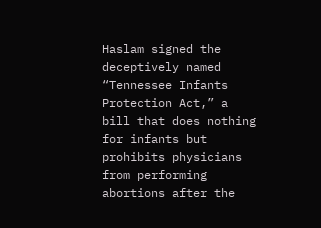Haslam signed the deceptively named “Tennessee Infants Protection Act,” a bill that does nothing for infants but prohibits physicians from performing abortions after the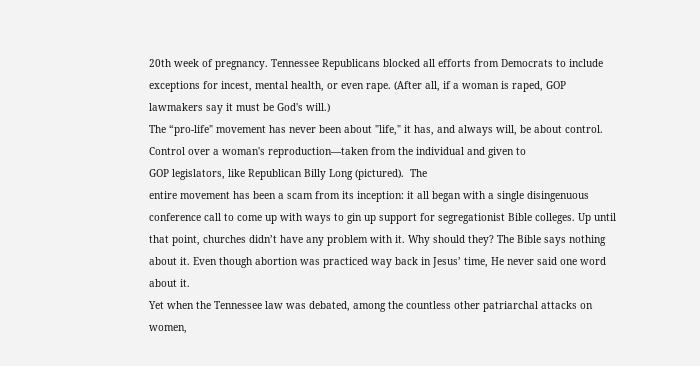20th week of pregnancy. Tennessee Republicans blocked all efforts from Democrats to include exceptions for incest, mental health, or even rape. (After all, if a woman is raped, GOP lawmakers say it must be God's will.)
The “pro-life" movement has never been about "life," it has, and always will, be about control. Control over a woman's reproduction—taken from the individual and given to
GOP legislators, like Republican Billy Long (pictured).  The
entire movement has been a scam from its inception: it all began with a single disingenuous conference call to come up with ways to gin up support for segregationist Bible colleges. Up until that point, churches didn’t have any problem with it. Why should they? The Bible says nothing about it. Even though abortion was practiced way back in Jesus’ time, He never said one word about it.
Yet when the Tennessee law was debated, among the countless other patriarchal attacks on women,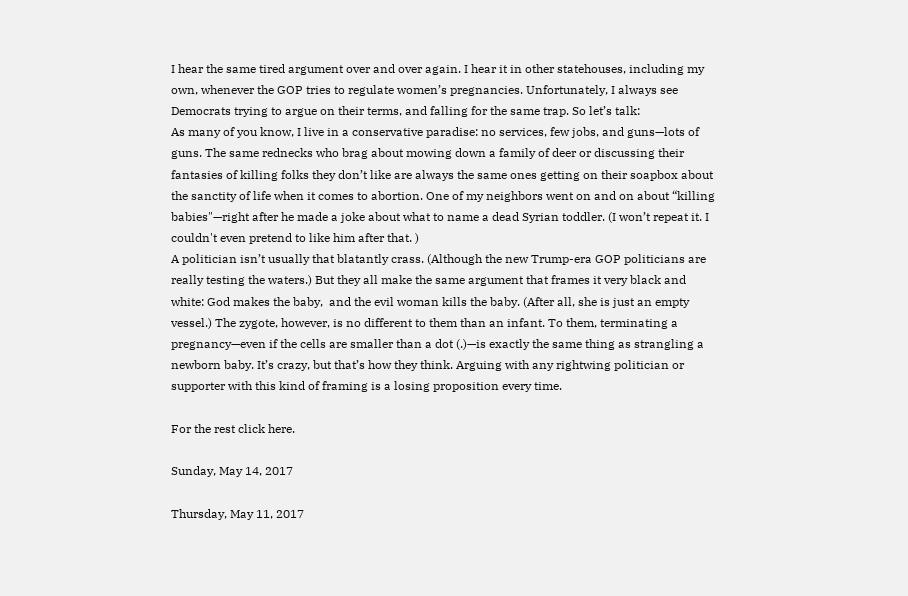I hear the same tired argument over and over again. I hear it in other statehouses, including my own, whenever the GOP tries to regulate women’s pregnancies. Unfortunately, I always see Democrats trying to argue on their terms, and falling for the same trap. So let’s talk:
As many of you know, I live in a conservative paradise: no services, few jobs, and guns—lots of guns. The same rednecks who brag about mowing down a family of deer or discussing their fantasies of killing folks they don’t like are always the same ones getting on their soapbox about the sanctity of life when it comes to abortion. One of my neighbors went on and on about “killing babies"—right after he made a joke about what to name a dead Syrian toddler. (I won’t repeat it. I couldn't even pretend to like him after that. )
A politician isn’t usually that blatantly crass. (Although the new Trump-era GOP politicians are really testing the waters.) But they all make the same argument that frames it very black and white: God makes the baby,  and the evil woman kills the baby. (After all, she is just an empty vessel.) The zygote, however, is no different to them than an infant. To them, terminating a pregnancy—even if the cells are smaller than a dot (.)—is exactly the same thing as strangling a newborn baby. It’s crazy, but that’s how they think. Arguing with any rightwing politician or supporter with this kind of framing is a losing proposition every time.

For the rest click here.

Sunday, May 14, 2017

Thursday, May 11, 2017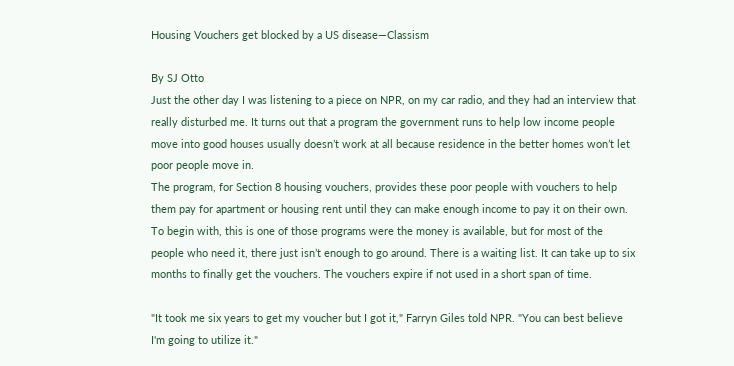Housing Vouchers get blocked by a US disease—Classism

By SJ Otto
Just the other day I was listening to a piece on NPR, on my car radio, and they had an interview that really disturbed me. It turns out that a program the government runs to help low income people move into good houses usually doesn’t work at all because residence in the better homes won’t let poor people move in.
The program, for Section 8 housing vouchers, provides these poor people with vouchers to help them pay for apartment or housing rent until they can make enough income to pay it on their own. To begin with, this is one of those programs were the money is available, but for most of the people who need it, there just isn’t enough to go around. There is a waiting list. It can take up to six months to finally get the vouchers. The vouchers expire if not used in a short span of time.

"It took me six years to get my voucher but I got it," Farryn Giles told NPR. "You can best believe I'm going to utilize it."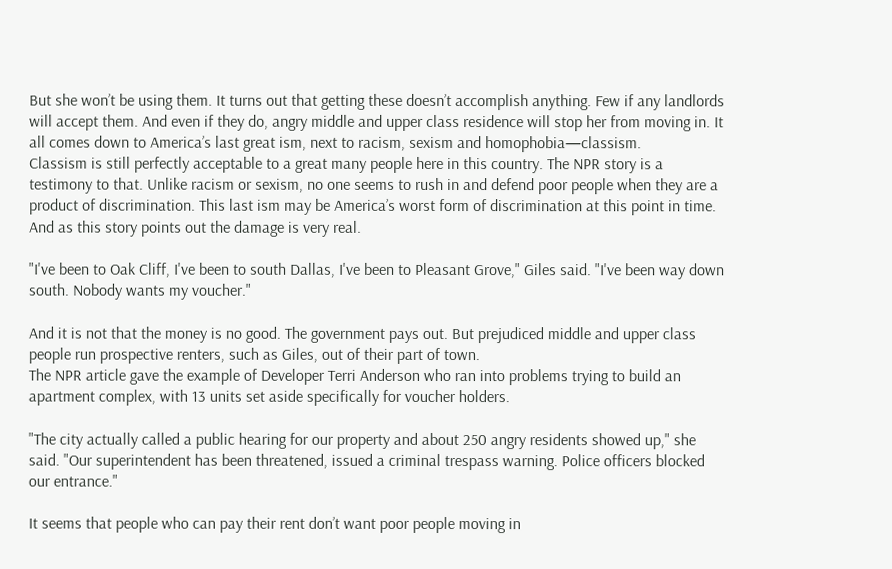But she won’t be using them. It turns out that getting these doesn’t accomplish anything. Few if any landlords will accept them. And even if they do, angry middle and upper class residence will stop her from moving in. It all comes down to America’s last great ism, next to racism, sexism and homophobia—classism.
Classism is still perfectly acceptable to a great many people here in this country. The NPR story is a testimony to that. Unlike racism or sexism, no one seems to rush in and defend poor people when they are a product of discrimination. This last ism may be America’s worst form of discrimination at this point in time. And as this story points out the damage is very real.

"I've been to Oak Cliff, I've been to south Dallas, I've been to Pleasant Grove," Giles said. "I've been way down south. Nobody wants my voucher."

And it is not that the money is no good. The government pays out. But prejudiced middle and upper class people run prospective renters, such as Giles, out of their part of town.
The NPR article gave the example of Developer Terri Anderson who ran into problems trying to build an apartment complex, with 13 units set aside specifically for voucher holders.

"The city actually called a public hearing for our property and about 250 angry residents showed up," she said. "Our superintendent has been threatened, issued a criminal trespass warning. Police officers blocked our entrance."

It seems that people who can pay their rent don’t want poor people moving in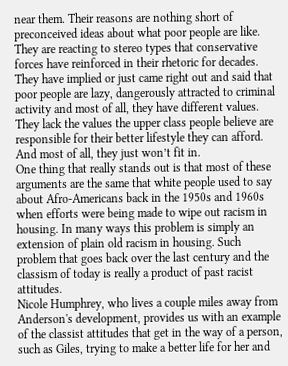near them. Their reasons are nothing short of preconceived ideas about what poor people are like. They are reacting to stereo types that conservative forces have reinforced in their rhetoric for decades. They have implied or just came right out and said that poor people are lazy, dangerously attracted to criminal activity and most of all, they have different values. They lack the values the upper class people believe are responsible for their better lifestyle they can afford. And most of all, they just won’t fit in.
One thing that really stands out is that most of these arguments are the same that white people used to say about Afro-Americans back in the 1950s and 1960s when efforts were being made to wipe out racism in housing. In many ways this problem is simply an extension of plain old racism in housing. Such problem that goes back over the last century and the classism of today is really a product of past racist attitudes.
Nicole Humphrey, who lives a couple miles away from Anderson's development, provides us with an example of the classist attitudes that get in the way of a person, such as Giles, trying to make a better life for her and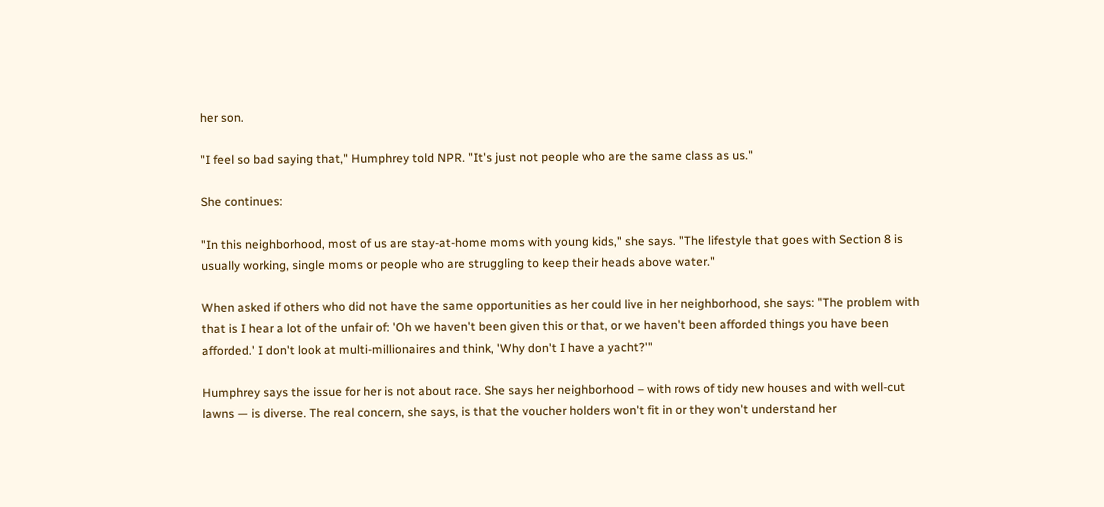her son.

"I feel so bad saying that," Humphrey told NPR. "It's just not people who are the same class as us."

She continues:

"In this neighborhood, most of us are stay-at-home moms with young kids," she says. "The lifestyle that goes with Section 8 is usually working, single moms or people who are struggling to keep their heads above water."

When asked if others who did not have the same opportunities as her could live in her neighborhood, she says: "The problem with that is I hear a lot of the unfair of: 'Oh we haven't been given this or that, or we haven't been afforded things you have been afforded.' I don't look at multi-millionaires and think, 'Why don't I have a yacht?'"

Humphrey says the issue for her is not about race. She says her neighborhood – with rows of tidy new houses and with well-cut lawns — is diverse. The real concern, she says, is that the voucher holders won't fit in or they won't understand her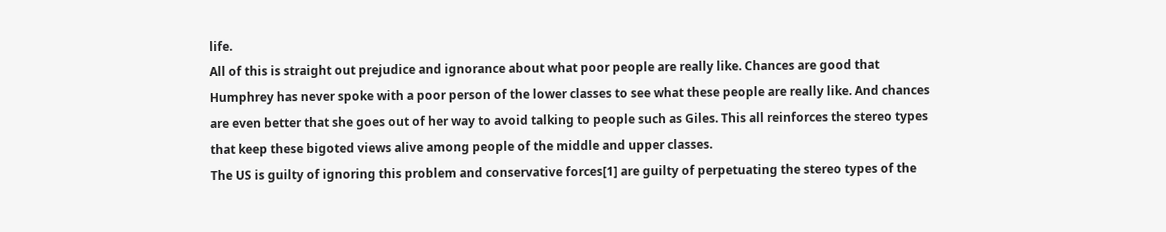life.
All of this is straight out prejudice and ignorance about what poor people are really like. Chances are good that Humphrey has never spoke with a poor person of the lower classes to see what these people are really like. And chances are even better that she goes out of her way to avoid talking to people such as Giles. This all reinforces the stereo types that keep these bigoted views alive among people of the middle and upper classes.
The US is guilty of ignoring this problem and conservative forces[1] are guilty of perpetuating the stereo types of the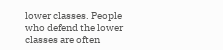lower classes. People who defend the lower classes are often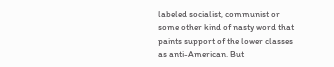labeled socialist, communist or some other kind of nasty word that paints support of the lower classes as anti-American. But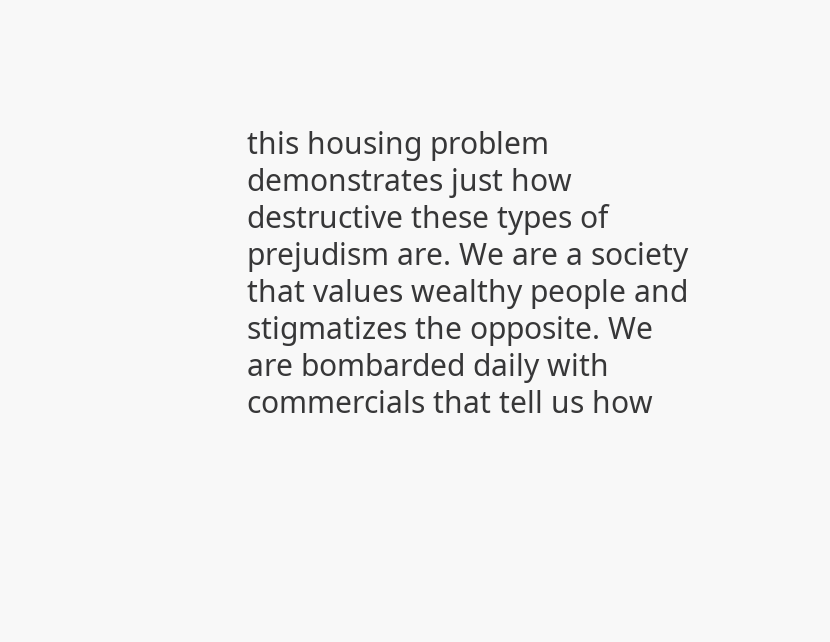this housing problem demonstrates just how destructive these types of prejudism are. We are a society that values wealthy people and stigmatizes the opposite. We are bombarded daily with commercials that tell us how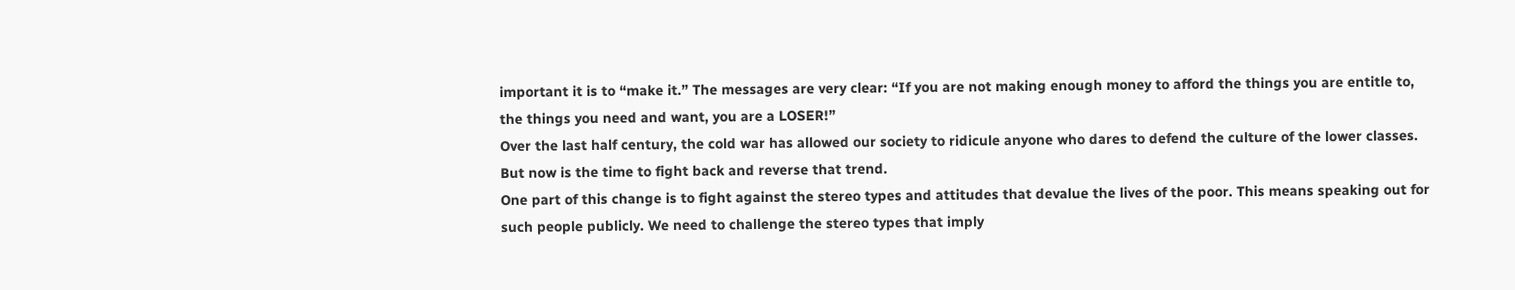important it is to “make it.” The messages are very clear: “If you are not making enough money to afford the things you are entitle to, the things you need and want, you are a LOSER!”
Over the last half century, the cold war has allowed our society to ridicule anyone who dares to defend the culture of the lower classes. But now is the time to fight back and reverse that trend.
One part of this change is to fight against the stereo types and attitudes that devalue the lives of the poor. This means speaking out for such people publicly. We need to challenge the stereo types that imply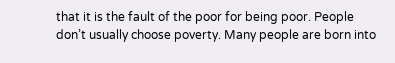that it is the fault of the poor for being poor. People don’t usually choose poverty. Many people are born into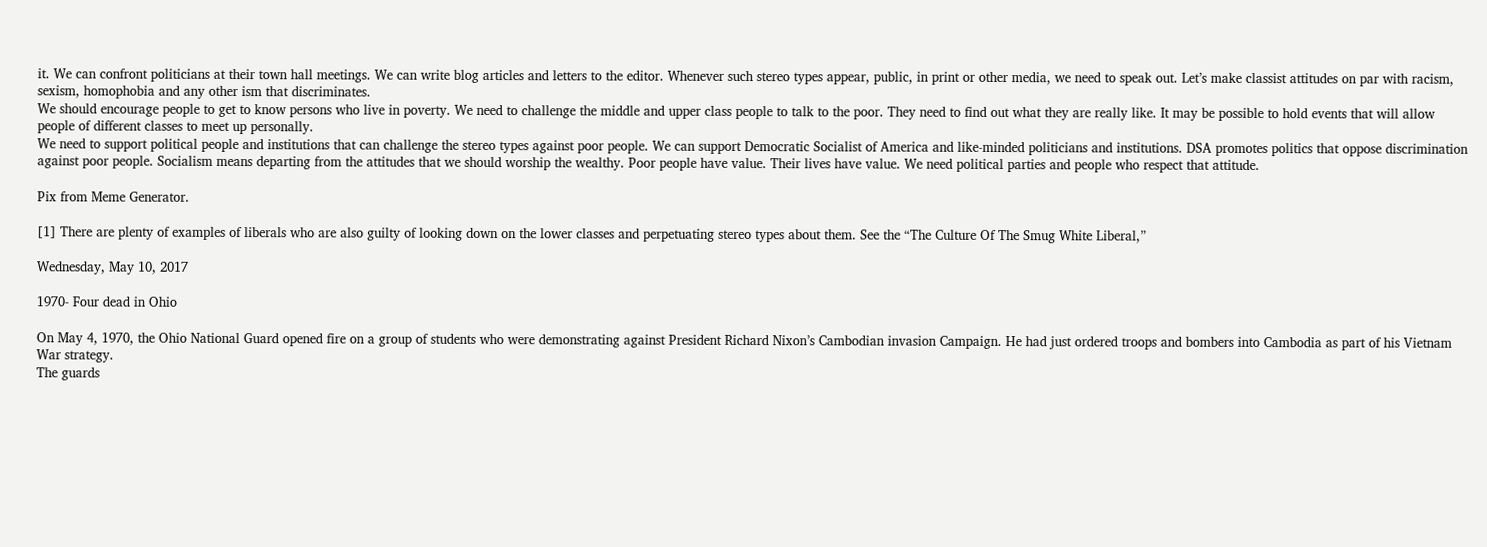it. We can confront politicians at their town hall meetings. We can write blog articles and letters to the editor. Whenever such stereo types appear, public, in print or other media, we need to speak out. Let’s make classist attitudes on par with racism, sexism, homophobia and any other ism that discriminates.
We should encourage people to get to know persons who live in poverty. We need to challenge the middle and upper class people to talk to the poor. They need to find out what they are really like. It may be possible to hold events that will allow people of different classes to meet up personally.
We need to support political people and institutions that can challenge the stereo types against poor people. We can support Democratic Socialist of America and like-minded politicians and institutions. DSA promotes politics that oppose discrimination against poor people. Socialism means departing from the attitudes that we should worship the wealthy. Poor people have value. Their lives have value. We need political parties and people who respect that attitude.

Pix from Meme Generator.

[1] There are plenty of examples of liberals who are also guilty of looking down on the lower classes and perpetuating stereo types about them. See the “The Culture Of The Smug White Liberal,”

Wednesday, May 10, 2017

1970- Four dead in Ohio

On May 4, 1970, the Ohio National Guard opened fire on a group of students who were demonstrating against President Richard Nixon’s Cambodian invasion Campaign. He had just ordered troops and bombers into Cambodia as part of his Vietnam War strategy.
The guards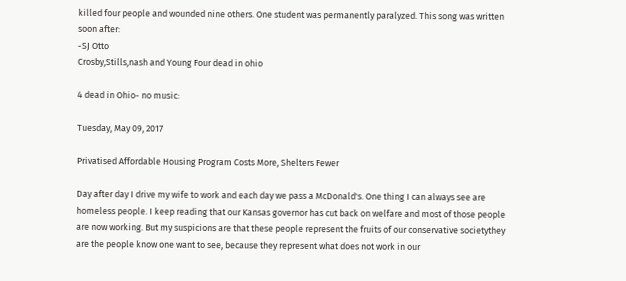killed four people and wounded nine others. One student was permanently paralyzed. This song was written soon after:
-SJ Otto
Crosby,Stills,nash and Young Four dead in ohio

4 dead in Ohio- no music:

Tuesday, May 09, 2017

Privatised Affordable Housing Program Costs More, Shelters Fewer

Day after day I drive my wife to work and each day we pass a McDonald's. One thing I can always see are homeless people. I keep reading that our Kansas governor has cut back on welfare and most of those people are now working. But my suspicions are that these people represent the fruits of our conservative societythey are the people know one want to see, because they represent what does not work in our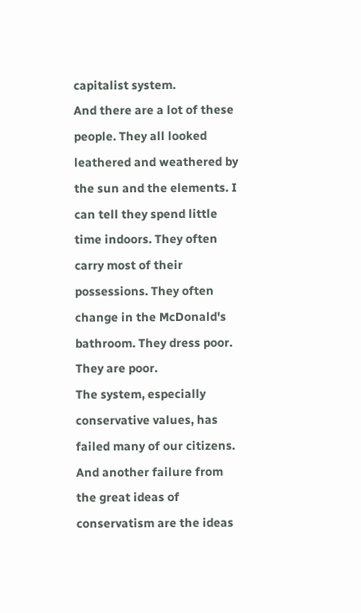capitalist system.
And there are a lot of these people. They all looked leathered and weathered by the sun and the elements. I can tell they spend little time indoors. They often carry most of their possessions. They often change in the McDonald's bathroom. They dress poor. They are poor.
The system, especially conservative values, has failed many of our citizens. And another failure from the great ideas of conservatism are the ideas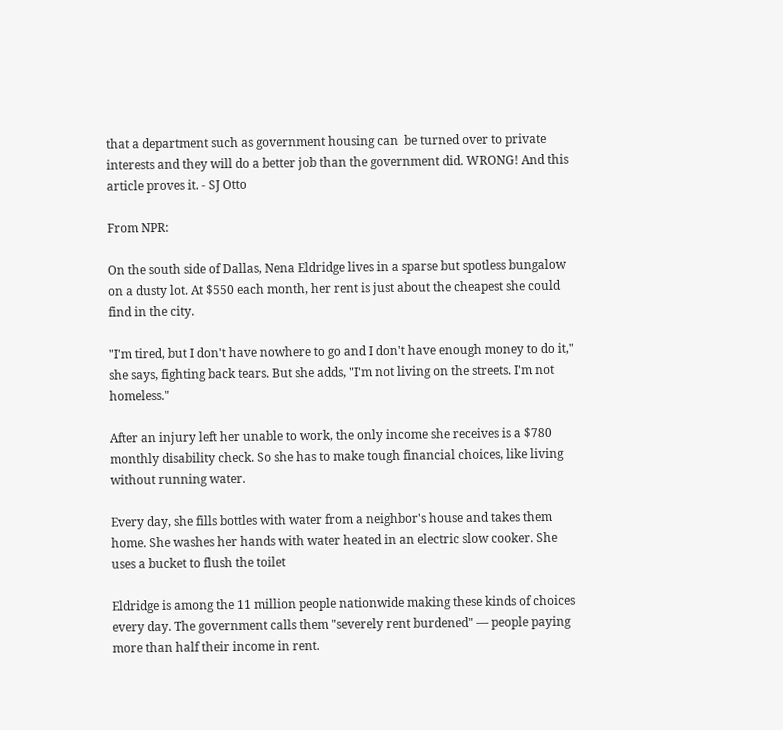that a department such as government housing can  be turned over to private interests and they will do a better job than the government did. WRONG! And this article proves it. - SJ Otto

From NPR:

On the south side of Dallas, Nena Eldridge lives in a sparse but spotless bungalow on a dusty lot. At $550 each month, her rent is just about the cheapest she could find in the city.

"I'm tired, but I don't have nowhere to go and I don't have enough money to do it," she says, fighting back tears. But she adds, "I'm not living on the streets. I'm not homeless."

After an injury left her unable to work, the only income she receives is a $780 monthly disability check. So she has to make tough financial choices, like living without running water.

Every day, she fills bottles with water from a neighbor's house and takes them home. She washes her hands with water heated in an electric slow cooker. She uses a bucket to flush the toilet

Eldridge is among the 11 million people nationwide making these kinds of choices every day. The government calls them "severely rent burdened" — people paying more than half their income in rent.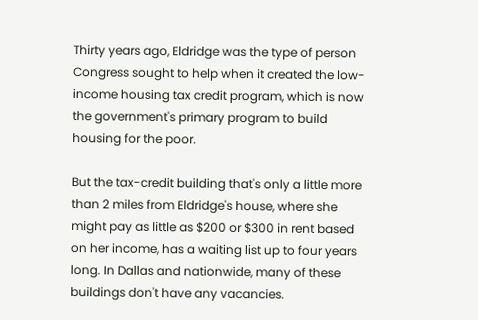Thirty years ago, Eldridge was the type of person Congress sought to help when it created the low-income housing tax credit program, which is now the government's primary program to build housing for the poor.

But the tax-credit building that's only a little more than 2 miles from Eldridge's house, where she might pay as little as $200 or $300 in rent based on her income, has a waiting list up to four years long. In Dallas and nationwide, many of these buildings don't have any vacancies.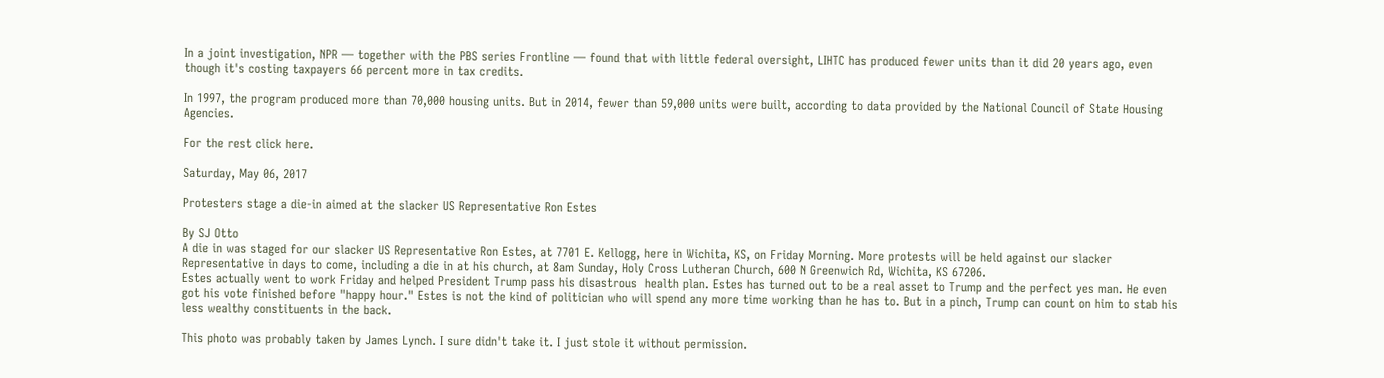In a joint investigation, NPR — together with the PBS series Frontline — found that with little federal oversight, LIHTC has produced fewer units than it did 20 years ago, even though it's costing taxpayers 66 percent more in tax credits.

In 1997, the program produced more than 70,000 housing units. But in 2014, fewer than 59,000 units were built, according to data provided by the National Council of State Housing Agencies.

For the rest click here.

Saturday, May 06, 2017

Protesters stage a die-in aimed at the slacker US Representative Ron Estes

By SJ Otto
A die in was staged for our slacker US Representative Ron Estes, at 7701 E. Kellogg, here in Wichita, KS, on Friday Morning. More protests will be held against our slacker Representative in days to come, including a die in at his church, at 8am Sunday, Holy Cross Lutheran Church, 600 N Greenwich Rd, Wichita, KS 67206.
Estes actually went to work Friday and helped President Trump pass his disastrous  health plan. Estes has turned out to be a real asset to Trump and the perfect yes man. He even got his vote finished before "happy hour." Estes is not the kind of politician who will spend any more time working than he has to. But in a pinch, Trump can count on him to stab his less wealthy constituents in the back.

This photo was probably taken by James Lynch. I sure didn't take it. I just stole it without permission.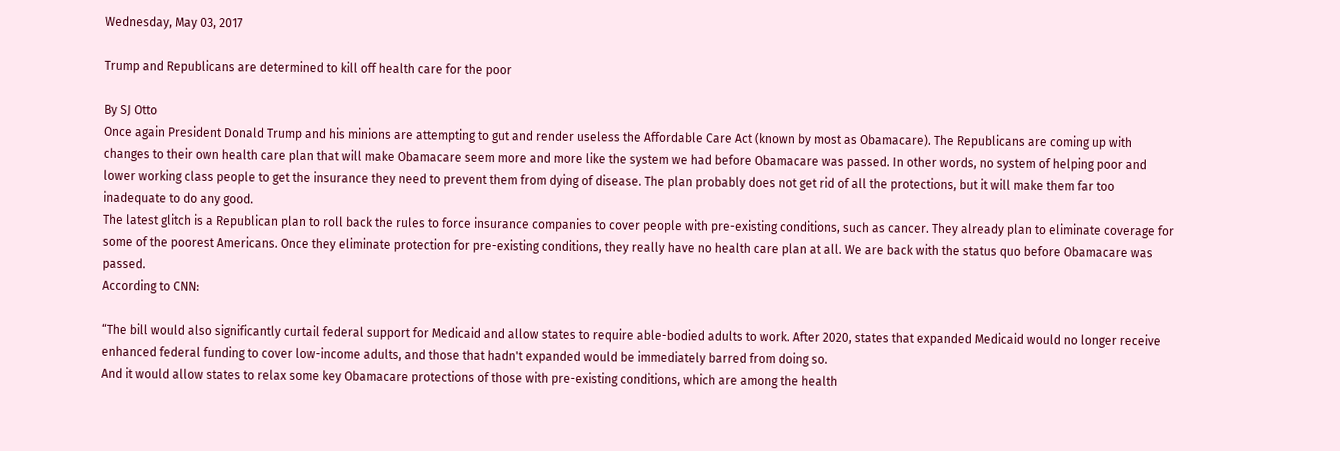Wednesday, May 03, 2017

Trump and Republicans are determined to kill off health care for the poor

By SJ Otto
Once again President Donald Trump and his minions are attempting to gut and render useless the Affordable Care Act (known by most as Obamacare). The Republicans are coming up with changes to their own health care plan that will make Obamacare seem more and more like the system we had before Obamacare was passed. In other words, no system of helping poor and lower working class people to get the insurance they need to prevent them from dying of disease. The plan probably does not get rid of all the protections, but it will make them far too inadequate to do any good.
The latest glitch is a Republican plan to roll back the rules to force insurance companies to cover people with pre-existing conditions, such as cancer. They already plan to eliminate coverage for some of the poorest Americans. Once they eliminate protection for pre-existing conditions, they really have no health care plan at all. We are back with the status quo before Obamacare was passed.
According to CNN:

“The bill would also significantly curtail federal support for Medicaid and allow states to require able-bodied adults to work. After 2020, states that expanded Medicaid would no longer receive enhanced federal funding to cover low-income adults, and those that hadn't expanded would be immediately barred from doing so.
And it would allow states to relax some key Obamacare protections of those with pre-existing conditions, which are among the health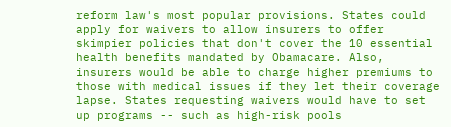reform law's most popular provisions. States could apply for waivers to allow insurers to offer skimpier policies that don't cover the 10 essential health benefits mandated by Obamacare. Also, insurers would be able to charge higher premiums to those with medical issues if they let their coverage lapse. States requesting waivers would have to set up programs -- such as high-risk pools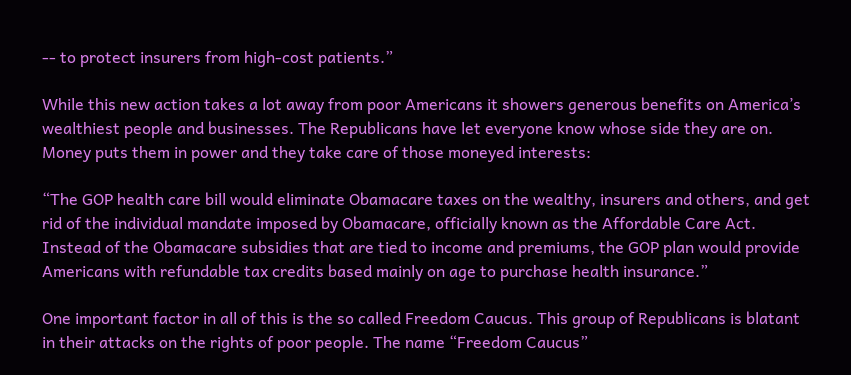-- to protect insurers from high-cost patients.”

While this new action takes a lot away from poor Americans it showers generous benefits on America’s wealthiest people and businesses. The Republicans have let everyone know whose side they are on. Money puts them in power and they take care of those moneyed interests:

“The GOP health care bill would eliminate Obamacare taxes on the wealthy, insurers and others, and get rid of the individual mandate imposed by Obamacare, officially known as the Affordable Care Act. Instead of the Obamacare subsidies that are tied to income and premiums, the GOP plan would provide Americans with refundable tax credits based mainly on age to purchase health insurance.”

One important factor in all of this is the so called Freedom Caucus. This group of Republicans is blatant in their attacks on the rights of poor people. The name “Freedom Caucus”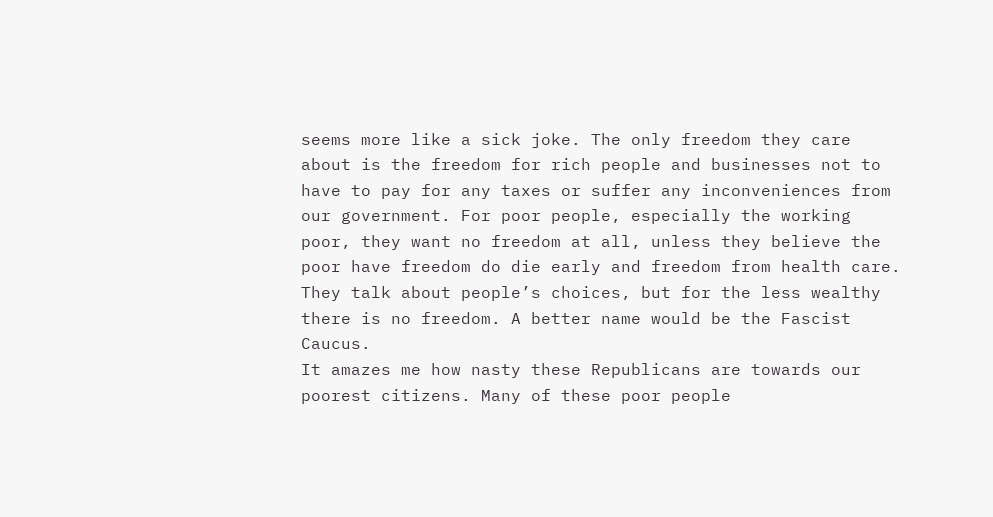seems more like a sick joke. The only freedom they care about is the freedom for rich people and businesses not to have to pay for any taxes or suffer any inconveniences from our government. For poor people, especially the working poor, they want no freedom at all, unless they believe the poor have freedom do die early and freedom from health care.
They talk about people’s choices, but for the less wealthy there is no freedom. A better name would be the Fascist Caucus.
It amazes me how nasty these Republicans are towards our poorest citizens. Many of these poor people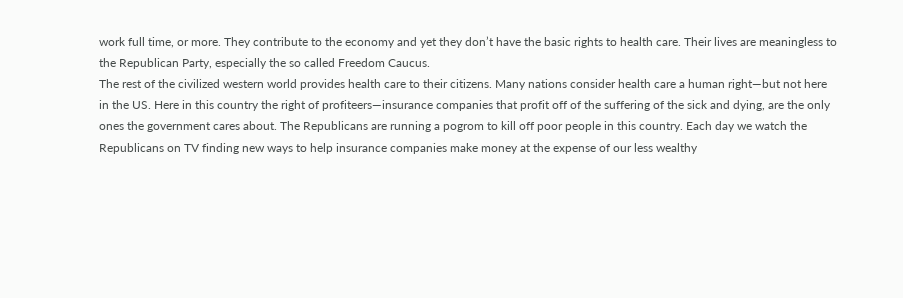work full time, or more. They contribute to the economy and yet they don’t have the basic rights to health care. Their lives are meaningless to the Republican Party, especially the so called Freedom Caucus.
The rest of the civilized western world provides health care to their citizens. Many nations consider health care a human right—but not here in the US. Here in this country the right of profiteers—insurance companies that profit off of the suffering of the sick and dying, are the only ones the government cares about. The Republicans are running a pogrom to kill off poor people in this country. Each day we watch the Republicans on TV finding new ways to help insurance companies make money at the expense of our less wealthy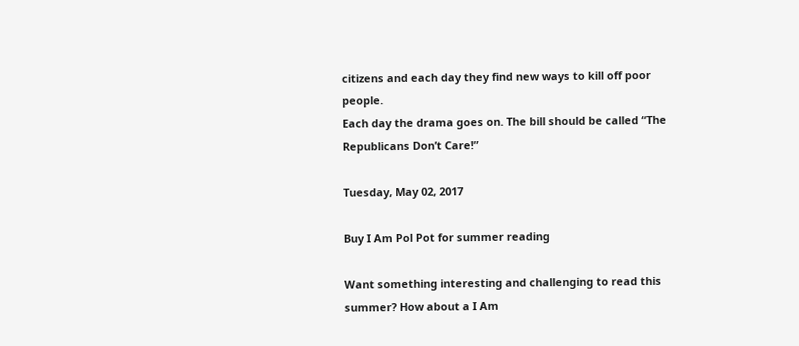citizens and each day they find new ways to kill off poor people.
Each day the drama goes on. The bill should be called “The Republicans Don’t Care!”

Tuesday, May 02, 2017

Buy I Am Pol Pot for summer reading

Want something interesting and challenging to read this summer? How about a I Am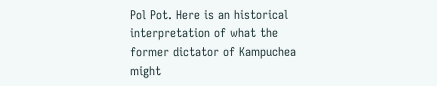Pol Pot. Here is an historical interpretation of what the former dictator of Kampuchea might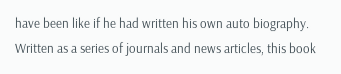have been like if he had written his own auto biography. Written as a series of journals and news articles, this book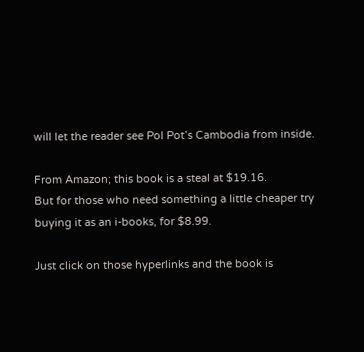will let the reader see Pol Pot’s Cambodia from inside.

From Amazon; this book is a steal at $19.16.
But for those who need something a little cheaper try buying it as an i-books, for $8.99.

Just click on those hyperlinks and the book is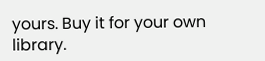yours. Buy it for your own library.